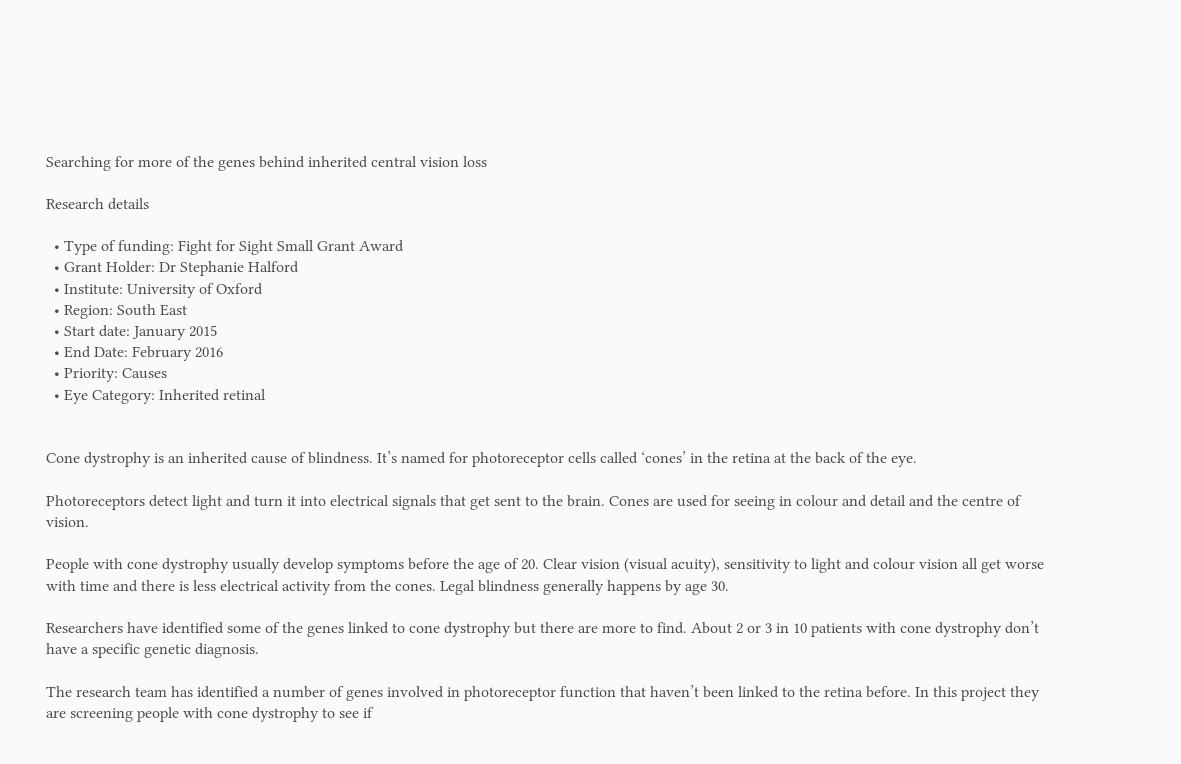Searching for more of the genes behind inherited central vision loss

Research details

  • Type of funding: Fight for Sight Small Grant Award
  • Grant Holder: Dr Stephanie Halford
  • Institute: University of Oxford
  • Region: South East
  • Start date: January 2015
  • End Date: February 2016
  • Priority: Causes
  • Eye Category: Inherited retinal


Cone dystrophy is an inherited cause of blindness. It’s named for photoreceptor cells called ‘cones’ in the retina at the back of the eye.

Photoreceptors detect light and turn it into electrical signals that get sent to the brain. Cones are used for seeing in colour and detail and the centre of vision.

People with cone dystrophy usually develop symptoms before the age of 20. Clear vision (visual acuity), sensitivity to light and colour vision all get worse with time and there is less electrical activity from the cones. Legal blindness generally happens by age 30.

Researchers have identified some of the genes linked to cone dystrophy but there are more to find. About 2 or 3 in 10 patients with cone dystrophy don’t have a specific genetic diagnosis.

The research team has identified a number of genes involved in photoreceptor function that haven’t been linked to the retina before. In this project they are screening people with cone dystrophy to see if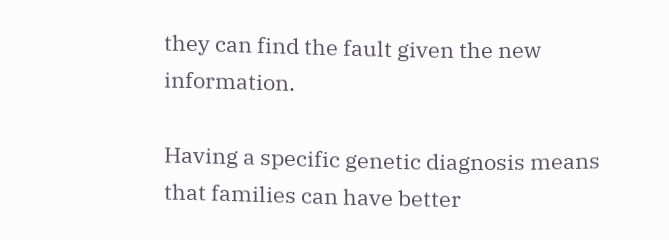they can find the fault given the new information.

Having a specific genetic diagnosis means that families can have better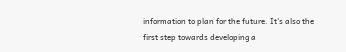information to plan for the future. It’s also the first step towards developing a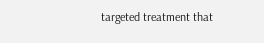targeted treatment that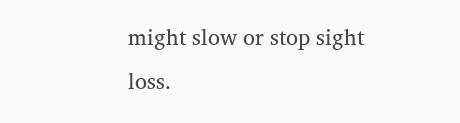might slow or stop sight loss.